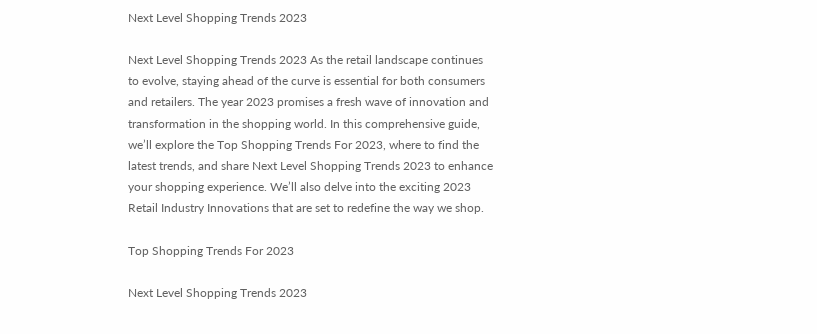Next Level Shopping Trends 2023

Next Level Shopping Trends 2023 As the retail landscape continues to evolve, staying ahead of the curve is essential for both consumers and retailers. The year 2023 promises a fresh wave of innovation and transformation in the shopping world. In this comprehensive guide, we’ll explore the Top Shopping Trends For 2023, where to find the latest trends, and share Next Level Shopping Trends 2023 to enhance your shopping experience. We’ll also delve into the exciting 2023 Retail Industry Innovations that are set to redefine the way we shop.

Top Shopping Trends For 2023

Next Level Shopping Trends 2023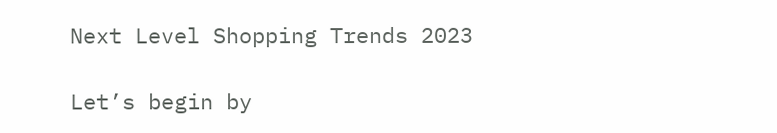Next Level Shopping Trends 2023

Let’s begin by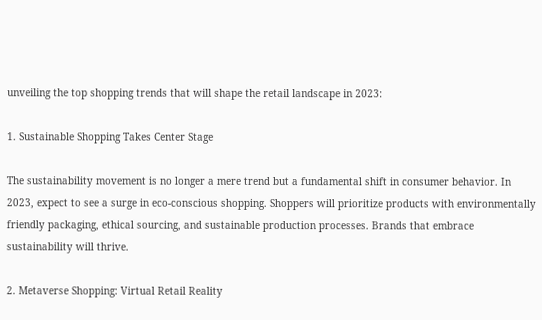unveiling the top shopping trends that will shape the retail landscape in 2023:

1. Sustainable Shopping Takes Center Stage

The sustainability movement is no longer a mere trend but a fundamental shift in consumer behavior. In 2023, expect to see a surge in eco-conscious shopping. Shoppers will prioritize products with environmentally friendly packaging, ethical sourcing, and sustainable production processes. Brands that embrace sustainability will thrive.

2. Metaverse Shopping: Virtual Retail Reality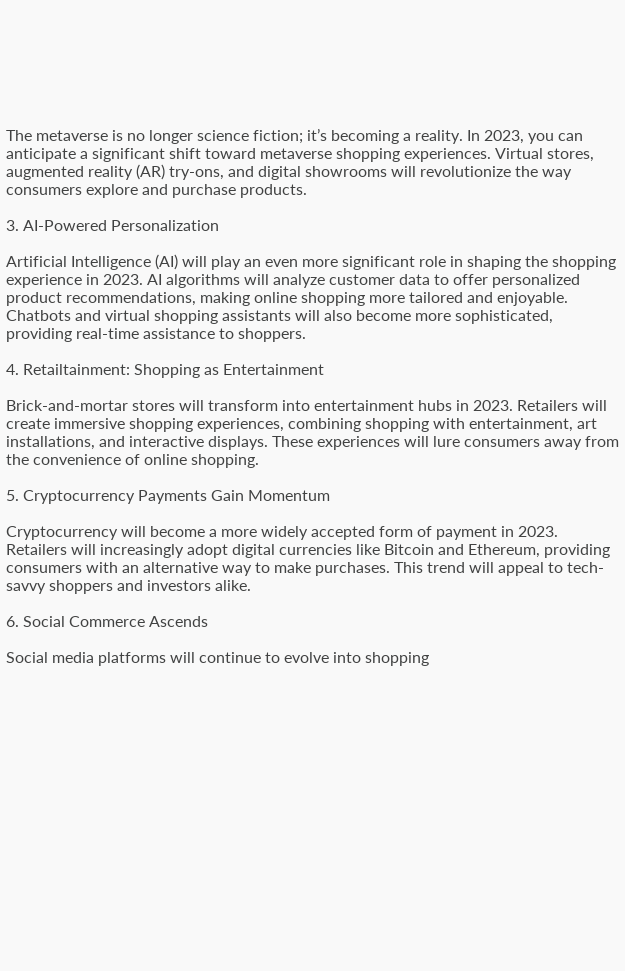The metaverse is no longer science fiction; it’s becoming a reality. In 2023, you can anticipate a significant shift toward metaverse shopping experiences. Virtual stores, augmented reality (AR) try-ons, and digital showrooms will revolutionize the way consumers explore and purchase products.

3. AI-Powered Personalization

Artificial Intelligence (AI) will play an even more significant role in shaping the shopping experience in 2023. AI algorithms will analyze customer data to offer personalized product recommendations, making online shopping more tailored and enjoyable. Chatbots and virtual shopping assistants will also become more sophisticated, providing real-time assistance to shoppers.

4. Retailtainment: Shopping as Entertainment

Brick-and-mortar stores will transform into entertainment hubs in 2023. Retailers will create immersive shopping experiences, combining shopping with entertainment, art installations, and interactive displays. These experiences will lure consumers away from the convenience of online shopping.

5. Cryptocurrency Payments Gain Momentum

Cryptocurrency will become a more widely accepted form of payment in 2023. Retailers will increasingly adopt digital currencies like Bitcoin and Ethereum, providing consumers with an alternative way to make purchases. This trend will appeal to tech-savvy shoppers and investors alike.

6. Social Commerce Ascends

Social media platforms will continue to evolve into shopping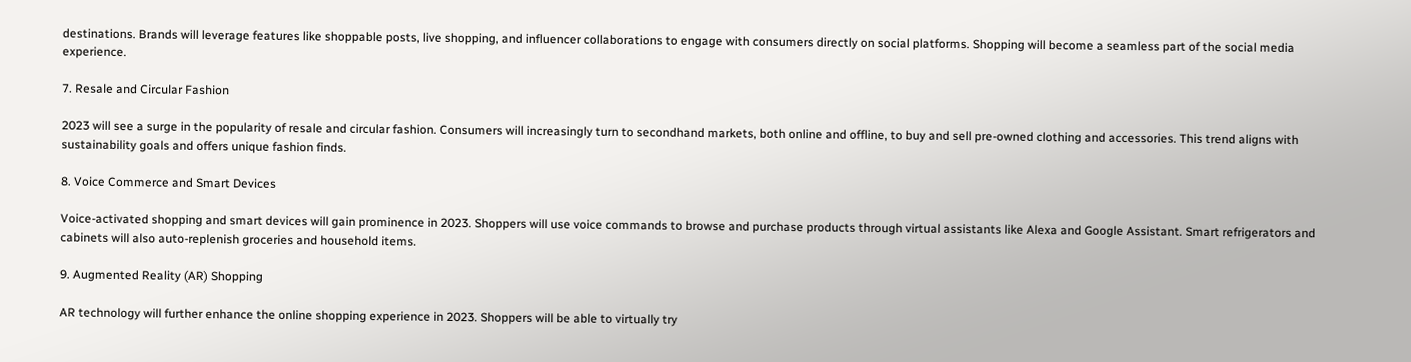destinations. Brands will leverage features like shoppable posts, live shopping, and influencer collaborations to engage with consumers directly on social platforms. Shopping will become a seamless part of the social media experience.

7. Resale and Circular Fashion

2023 will see a surge in the popularity of resale and circular fashion. Consumers will increasingly turn to secondhand markets, both online and offline, to buy and sell pre-owned clothing and accessories. This trend aligns with sustainability goals and offers unique fashion finds.

8. Voice Commerce and Smart Devices

Voice-activated shopping and smart devices will gain prominence in 2023. Shoppers will use voice commands to browse and purchase products through virtual assistants like Alexa and Google Assistant. Smart refrigerators and cabinets will also auto-replenish groceries and household items.

9. Augmented Reality (AR) Shopping

AR technology will further enhance the online shopping experience in 2023. Shoppers will be able to virtually try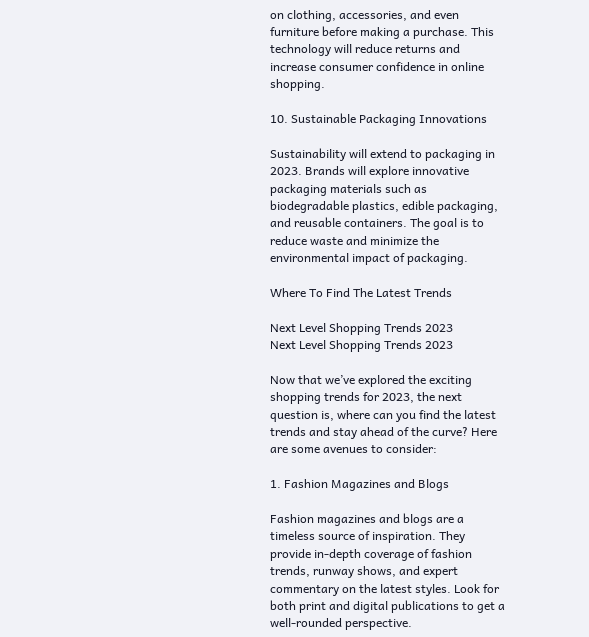on clothing, accessories, and even furniture before making a purchase. This technology will reduce returns and increase consumer confidence in online shopping.

10. Sustainable Packaging Innovations

Sustainability will extend to packaging in 2023. Brands will explore innovative packaging materials such as biodegradable plastics, edible packaging, and reusable containers. The goal is to reduce waste and minimize the environmental impact of packaging.

Where To Find The Latest Trends

Next Level Shopping Trends 2023
Next Level Shopping Trends 2023

Now that we’ve explored the exciting shopping trends for 2023, the next question is, where can you find the latest trends and stay ahead of the curve? Here are some avenues to consider:

1. Fashion Magazines and Blogs

Fashion magazines and blogs are a timeless source of inspiration. They provide in-depth coverage of fashion trends, runway shows, and expert commentary on the latest styles. Look for both print and digital publications to get a well-rounded perspective.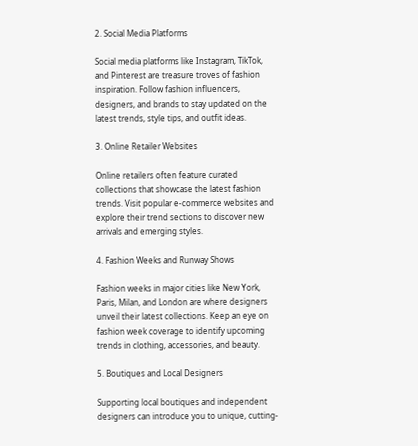2. Social Media Platforms

Social media platforms like Instagram, TikTok, and Pinterest are treasure troves of fashion inspiration. Follow fashion influencers, designers, and brands to stay updated on the latest trends, style tips, and outfit ideas.

3. Online Retailer Websites

Online retailers often feature curated collections that showcase the latest fashion trends. Visit popular e-commerce websites and explore their trend sections to discover new arrivals and emerging styles.

4. Fashion Weeks and Runway Shows

Fashion weeks in major cities like New York, Paris, Milan, and London are where designers unveil their latest collections. Keep an eye on fashion week coverage to identify upcoming trends in clothing, accessories, and beauty.

5. Boutiques and Local Designers

Supporting local boutiques and independent designers can introduce you to unique, cutting-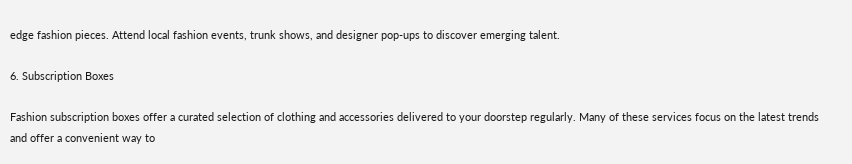edge fashion pieces. Attend local fashion events, trunk shows, and designer pop-ups to discover emerging talent.

6. Subscription Boxes

Fashion subscription boxes offer a curated selection of clothing and accessories delivered to your doorstep regularly. Many of these services focus on the latest trends and offer a convenient way to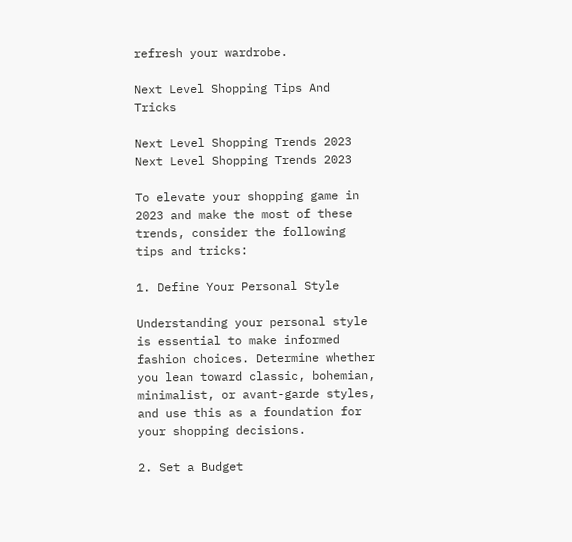refresh your wardrobe.

Next Level Shopping Tips And Tricks

Next Level Shopping Trends 2023
Next Level Shopping Trends 2023

To elevate your shopping game in 2023 and make the most of these trends, consider the following tips and tricks:

1. Define Your Personal Style

Understanding your personal style is essential to make informed fashion choices. Determine whether you lean toward classic, bohemian, minimalist, or avant-garde styles, and use this as a foundation for your shopping decisions.

2. Set a Budget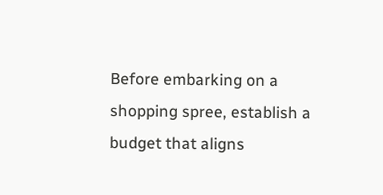Before embarking on a shopping spree, establish a budget that aligns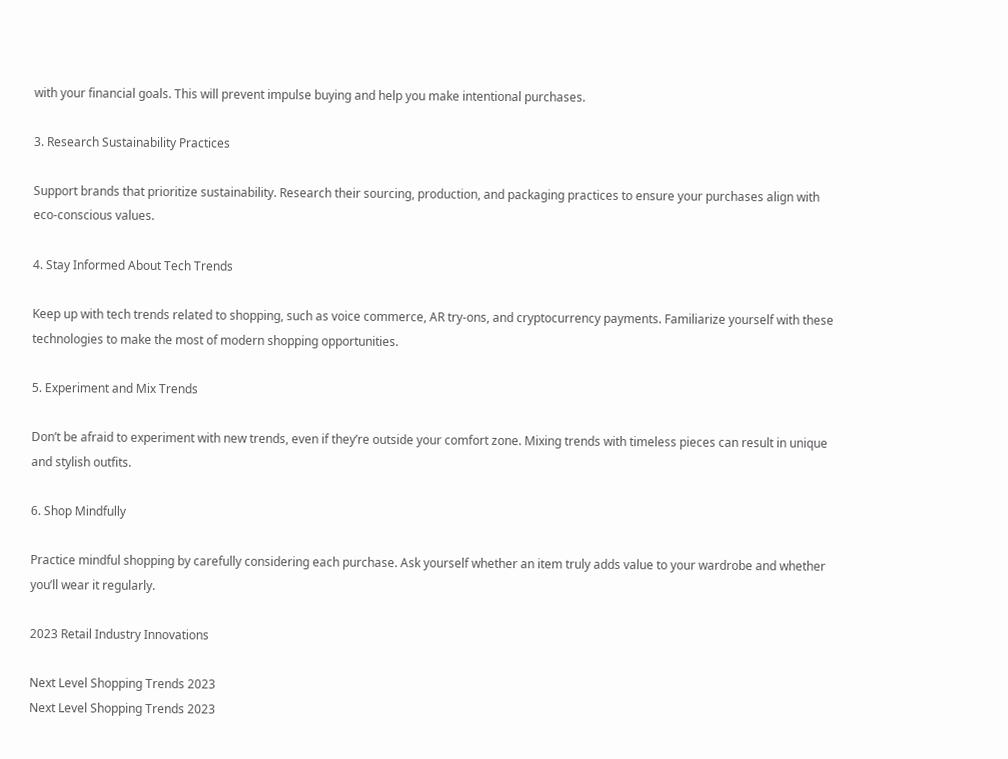with your financial goals. This will prevent impulse buying and help you make intentional purchases.

3. Research Sustainability Practices

Support brands that prioritize sustainability. Research their sourcing, production, and packaging practices to ensure your purchases align with eco-conscious values.

4. Stay Informed About Tech Trends

Keep up with tech trends related to shopping, such as voice commerce, AR try-ons, and cryptocurrency payments. Familiarize yourself with these technologies to make the most of modern shopping opportunities.

5. Experiment and Mix Trends

Don’t be afraid to experiment with new trends, even if they’re outside your comfort zone. Mixing trends with timeless pieces can result in unique and stylish outfits.

6. Shop Mindfully

Practice mindful shopping by carefully considering each purchase. Ask yourself whether an item truly adds value to your wardrobe and whether you’ll wear it regularly.

2023 Retail Industry Innovations

Next Level Shopping Trends 2023
Next Level Shopping Trends 2023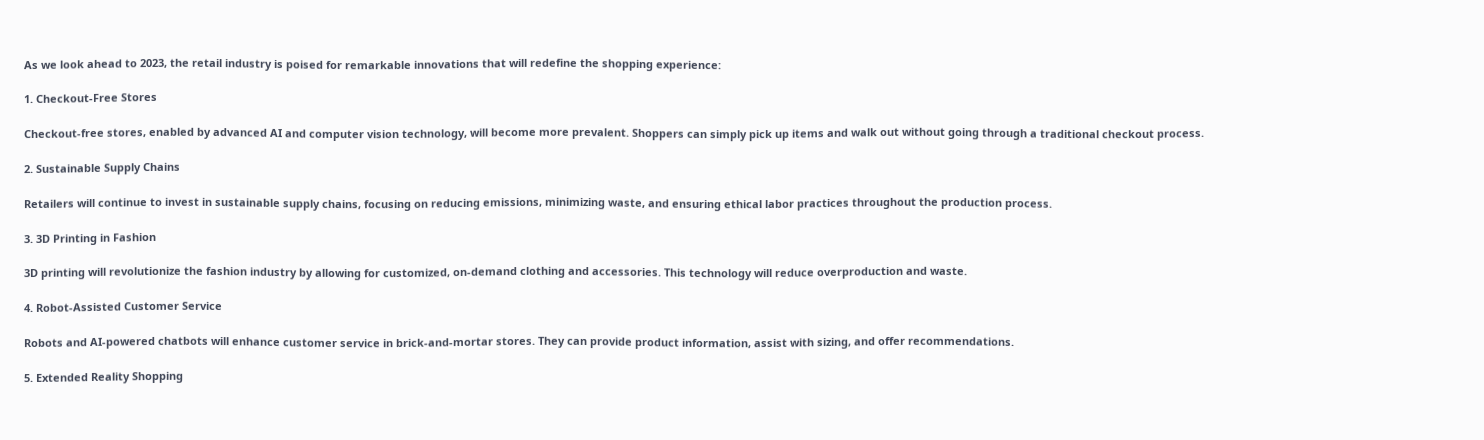As we look ahead to 2023, the retail industry is poised for remarkable innovations that will redefine the shopping experience:

1. Checkout-Free Stores

Checkout-free stores, enabled by advanced AI and computer vision technology, will become more prevalent. Shoppers can simply pick up items and walk out without going through a traditional checkout process.

2. Sustainable Supply Chains

Retailers will continue to invest in sustainable supply chains, focusing on reducing emissions, minimizing waste, and ensuring ethical labor practices throughout the production process.

3. 3D Printing in Fashion

3D printing will revolutionize the fashion industry by allowing for customized, on-demand clothing and accessories. This technology will reduce overproduction and waste.

4. Robot-Assisted Customer Service

Robots and AI-powered chatbots will enhance customer service in brick-and-mortar stores. They can provide product information, assist with sizing, and offer recommendations.

5. Extended Reality Shopping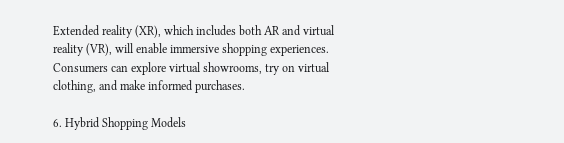Extended reality (XR), which includes both AR and virtual reality (VR), will enable immersive shopping experiences. Consumers can explore virtual showrooms, try on virtual clothing, and make informed purchases.

6. Hybrid Shopping Models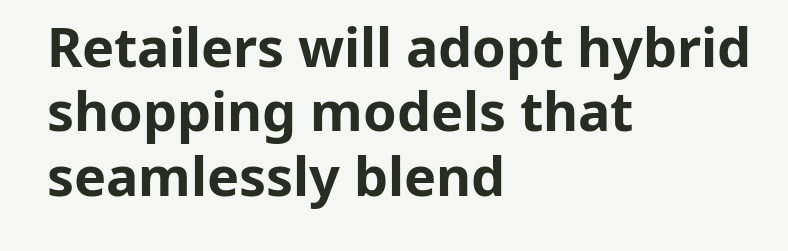Retailers will adopt hybrid shopping models that seamlessly blend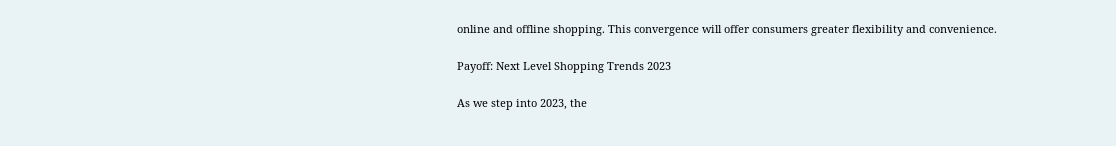online and offline shopping. This convergence will offer consumers greater flexibility and convenience.

Payoff: Next Level Shopping Trends 2023

As we step into 2023, the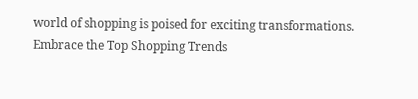world of shopping is poised for exciting transformations. Embrace the Top Shopping Trends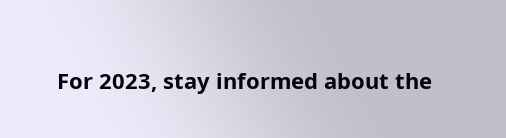For 2023, stay informed about the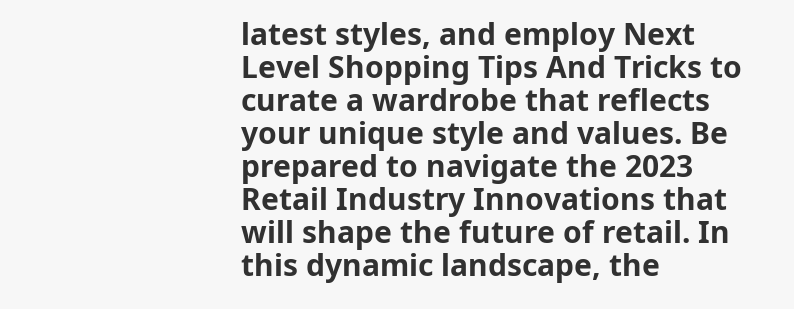latest styles, and employ Next Level Shopping Tips And Tricks to curate a wardrobe that reflects your unique style and values. Be prepared to navigate the 2023 Retail Industry Innovations that will shape the future of retail. In this dynamic landscape, the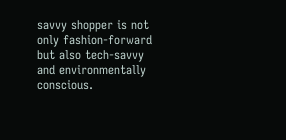savvy shopper is not only fashion-forward but also tech-savvy and environmentally conscious.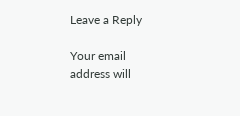Leave a Reply

Your email address will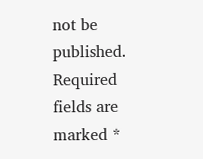not be published. Required fields are marked *